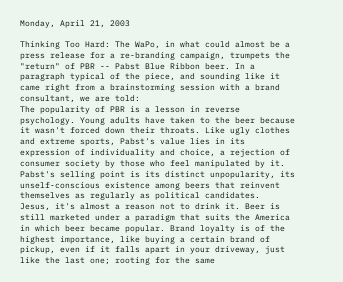Monday, April 21, 2003

Thinking Too Hard: The WaPo, in what could almost be a press release for a re-branding campaign, trumpets the "return" of PBR -- Pabst Blue Ribbon beer. In a paragraph typical of the piece, and sounding like it came right from a brainstorming session with a brand consultant, we are told:
The popularity of PBR is a lesson in reverse psychology. Young adults have taken to the beer because it wasn't forced down their throats. Like ugly clothes and extreme sports, Pabst's value lies in its expression of individuality and choice, a rejection of consumer society by those who feel manipulated by it. Pabst's selling point is its distinct unpopularity, its unself-conscious existence among beers that reinvent themselves as regularly as political candidates.
Jesus, it's almost a reason not to drink it. Beer is still marketed under a paradigm that suits the America in which beer became popular. Brand loyalty is of the highest importance, like buying a certain brand of pickup, even if it falls apart in your driveway, just like the last one; rooting for the same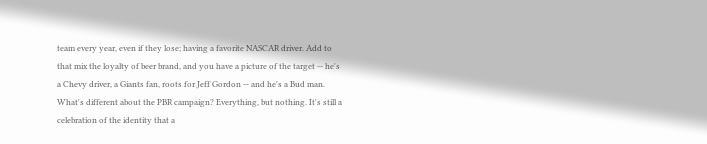team every year, even if they lose; having a favorite NASCAR driver. Add to that mix the loyalty of beer brand, and you have a picture of the target -- he's a Chevy driver, a Giants fan, roots for Jeff Gordon -- and he's a Bud man. What's different about the PBR campaign? Everything, but nothing. It's still a celebration of the identity that a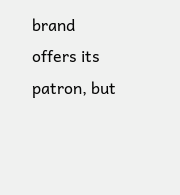brand offers its patron, but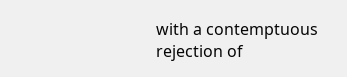with a contemptuous rejection of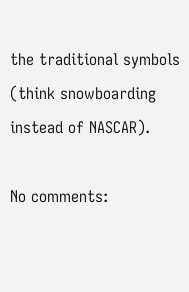the traditional symbols (think snowboarding instead of NASCAR).

No comments: